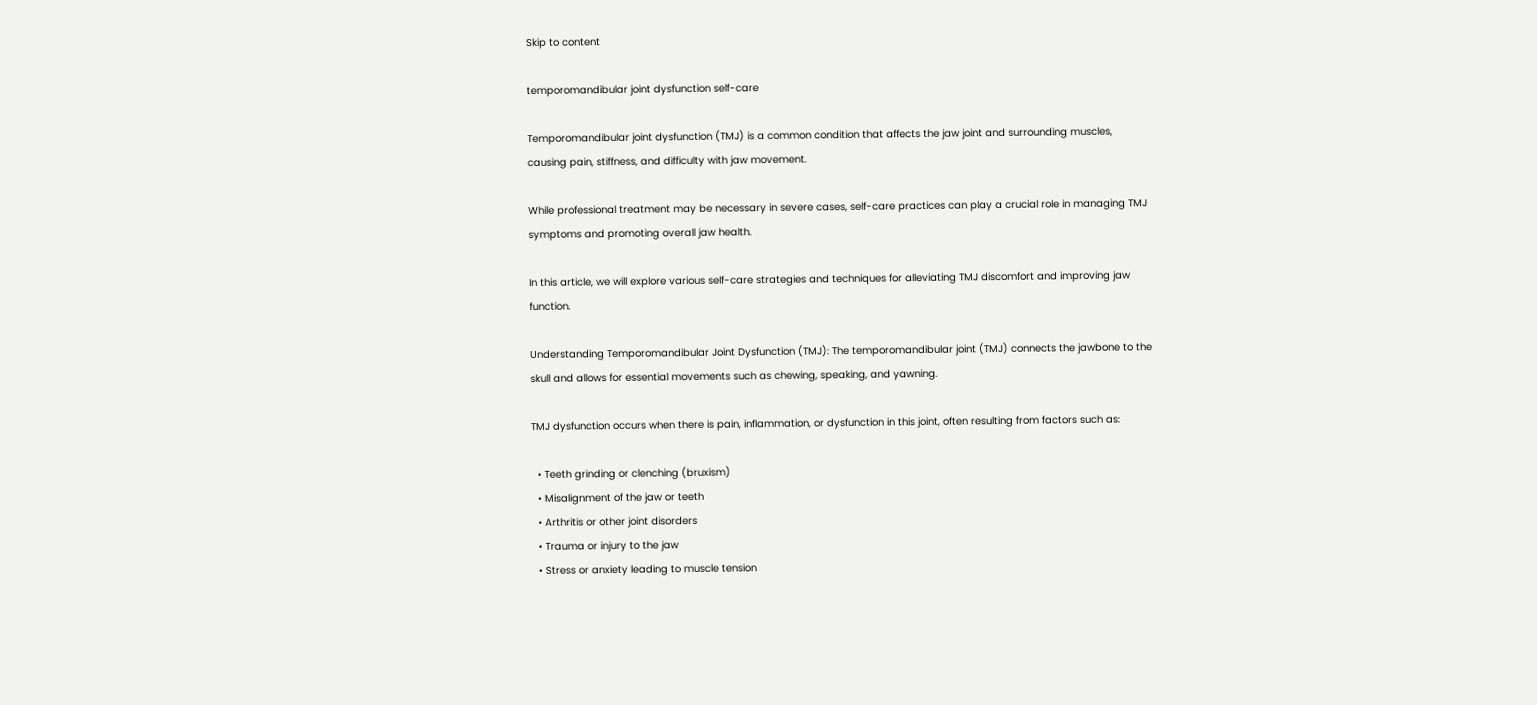Skip to content

temporomandibular joint dysfunction self-care

Temporomandibular joint dysfunction (TMJ) is a common condition that affects the jaw joint and surrounding muscles, causing pain, stiffness, and difficulty with jaw movement.

While professional treatment may be necessary in severe cases, self-care practices can play a crucial role in managing TMJ symptoms and promoting overall jaw health.

In this article, we will explore various self-care strategies and techniques for alleviating TMJ discomfort and improving jaw function.

Understanding Temporomandibular Joint Dysfunction (TMJ): The temporomandibular joint (TMJ) connects the jawbone to the skull and allows for essential movements such as chewing, speaking, and yawning.

TMJ dysfunction occurs when there is pain, inflammation, or dysfunction in this joint, often resulting from factors such as:

  • Teeth grinding or clenching (bruxism)
  • Misalignment of the jaw or teeth
  • Arthritis or other joint disorders
  • Trauma or injury to the jaw
  • Stress or anxiety leading to muscle tension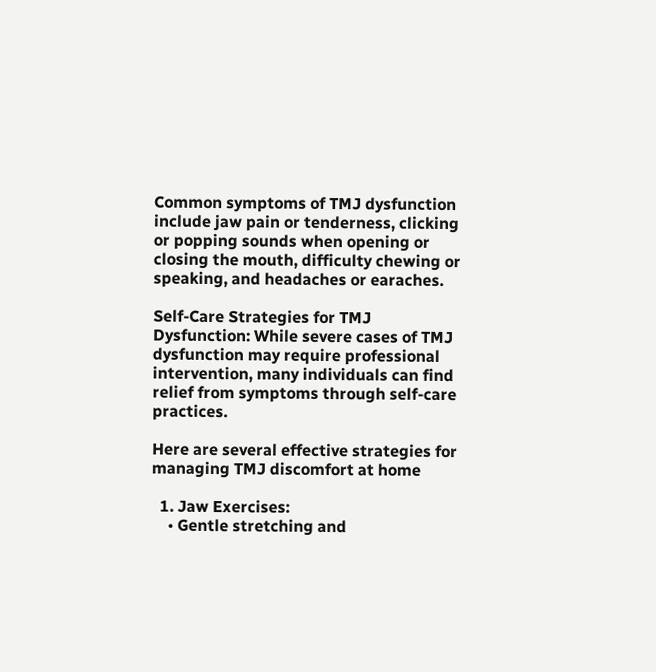Common symptoms of TMJ dysfunction include jaw pain or tenderness, clicking or popping sounds when opening or closing the mouth, difficulty chewing or speaking, and headaches or earaches.

Self-Care Strategies for TMJ Dysfunction: While severe cases of TMJ dysfunction may require professional intervention, many individuals can find relief from symptoms through self-care practices.

Here are several effective strategies for managing TMJ discomfort at home

  1. Jaw Exercises:
    • Gentle stretching and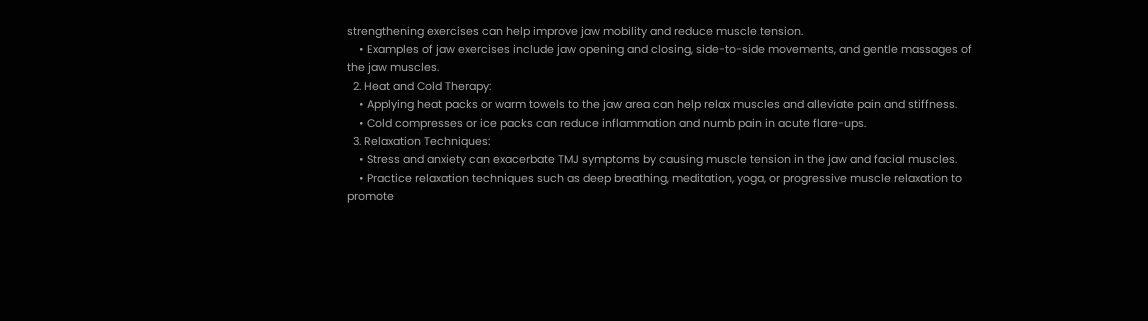strengthening exercises can help improve jaw mobility and reduce muscle tension.
    • Examples of jaw exercises include jaw opening and closing, side-to-side movements, and gentle massages of the jaw muscles.
  2. Heat and Cold Therapy:
    • Applying heat packs or warm towels to the jaw area can help relax muscles and alleviate pain and stiffness.
    • Cold compresses or ice packs can reduce inflammation and numb pain in acute flare-ups.
  3. Relaxation Techniques:
    • Stress and anxiety can exacerbate TMJ symptoms by causing muscle tension in the jaw and facial muscles.
    • Practice relaxation techniques such as deep breathing, meditation, yoga, or progressive muscle relaxation to promote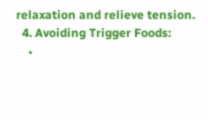relaxation and relieve tension.
  4. Avoiding Trigger Foods:
    •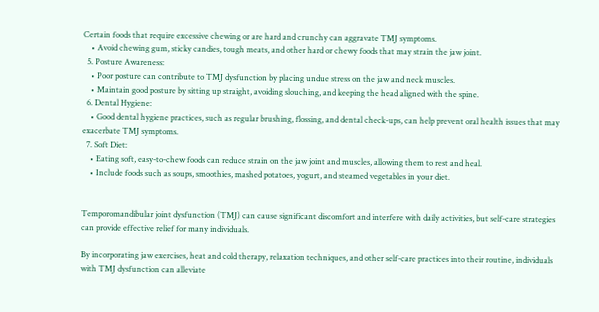Certain foods that require excessive chewing or are hard and crunchy can aggravate TMJ symptoms.
    • Avoid chewing gum, sticky candies, tough meats, and other hard or chewy foods that may strain the jaw joint.
  5. Posture Awareness:
    • Poor posture can contribute to TMJ dysfunction by placing undue stress on the jaw and neck muscles.
    • Maintain good posture by sitting up straight, avoiding slouching, and keeping the head aligned with the spine.
  6. Dental Hygiene:
    • Good dental hygiene practices, such as regular brushing, flossing, and dental check-ups, can help prevent oral health issues that may exacerbate TMJ symptoms.
  7. Soft Diet:
    • Eating soft, easy-to-chew foods can reduce strain on the jaw joint and muscles, allowing them to rest and heal.
    • Include foods such as soups, smoothies, mashed potatoes, yogurt, and steamed vegetables in your diet.


Temporomandibular joint dysfunction (TMJ) can cause significant discomfort and interfere with daily activities, but self-care strategies can provide effective relief for many individuals.

By incorporating jaw exercises, heat and cold therapy, relaxation techniques, and other self-care practices into their routine, individuals with TMJ dysfunction can alleviate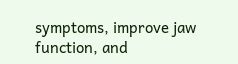symptoms, improve jaw function, and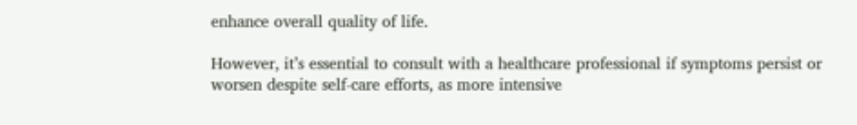enhance overall quality of life.

However, it’s essential to consult with a healthcare professional if symptoms persist or worsen despite self-care efforts, as more intensive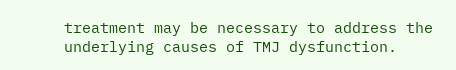treatment may be necessary to address the underlying causes of TMJ dysfunction.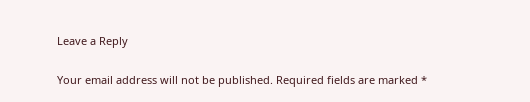Leave a Reply

Your email address will not be published. Required fields are marked *